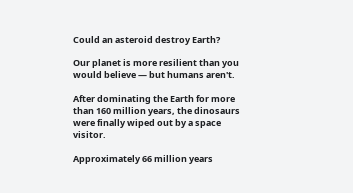Could an asteroid destroy Earth?

Our planet is more resilient than you would believe — but humans aren't.

After dominating the Earth for more than 160 million years, the dinosaurs were finally wiped out by a space visitor.

Approximately 66 million years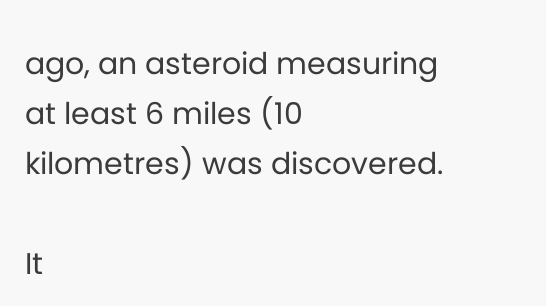ago, an asteroid measuring at least 6 miles (10 kilometres) was discovered.

It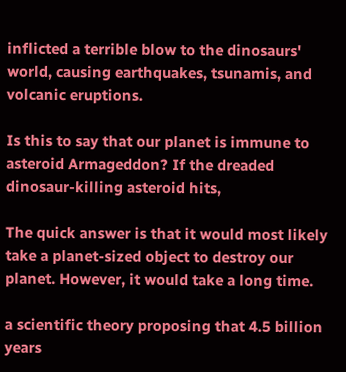inflicted a terrible blow to the dinosaurs' world, causing earthquakes, tsunamis, and volcanic eruptions.

Is this to say that our planet is immune to asteroid Armageddon? If the dreaded dinosaur-killing asteroid hits,

The quick answer is that it would most likely take a planet-sized object to destroy our planet. However, it would take a long time.

a scientific theory proposing that 4.5 billion years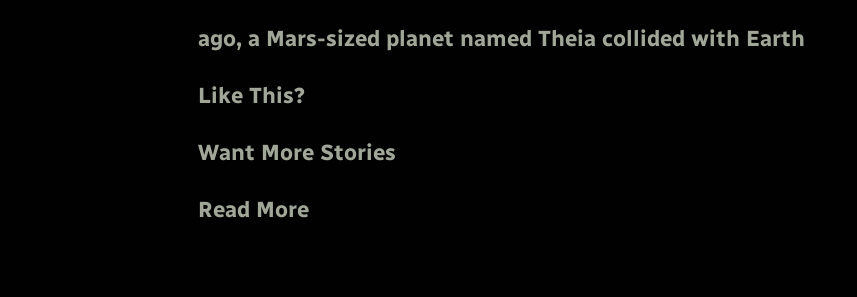ago, a Mars-sized planet named Theia collided with Earth

Like This?

Want More Stories

Read More